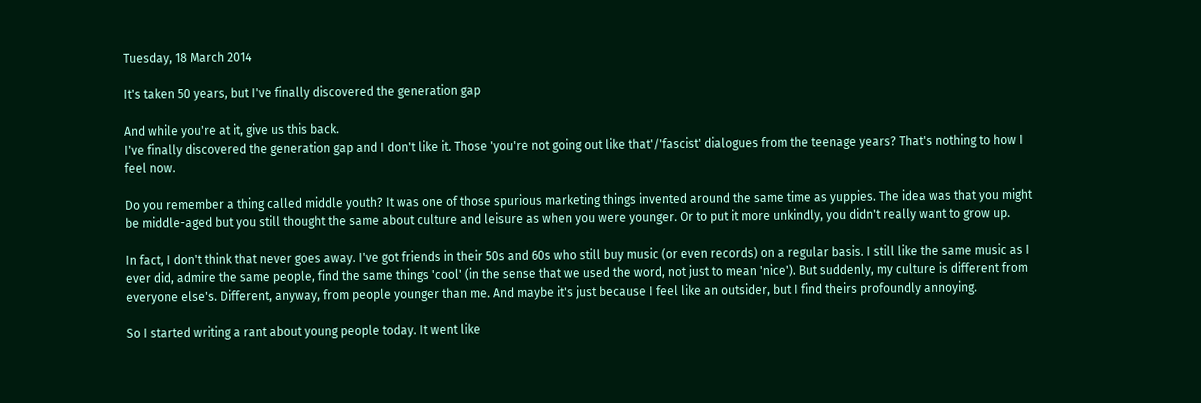Tuesday, 18 March 2014

It's taken 50 years, but I've finally discovered the generation gap

And while you're at it, give us this back.
I've finally discovered the generation gap and I don't like it. Those 'you're not going out like that'/'fascist' dialogues from the teenage years? That's nothing to how I feel now.

Do you remember a thing called middle youth? It was one of those spurious marketing things invented around the same time as yuppies. The idea was that you might be middle-aged but you still thought the same about culture and leisure as when you were younger. Or to put it more unkindly, you didn't really want to grow up.

In fact, I don't think that never goes away. I've got friends in their 50s and 60s who still buy music (or even records) on a regular basis. I still like the same music as I ever did, admire the same people, find the same things 'cool' (in the sense that we used the word, not just to mean 'nice'). But suddenly, my culture is different from everyone else's. Different, anyway, from people younger than me. And maybe it's just because I feel like an outsider, but I find theirs profoundly annoying.

So I started writing a rant about young people today. It went like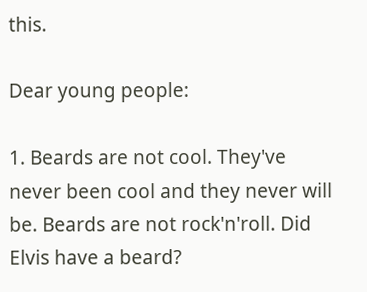this.

Dear young people:

1. Beards are not cool. They've never been cool and they never will be. Beards are not rock'n'roll. Did Elvis have a beard?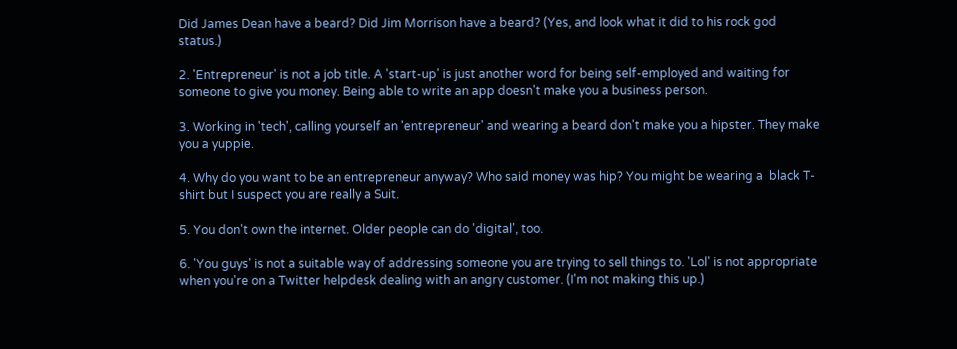Did James Dean have a beard? Did Jim Morrison have a beard? (Yes, and look what it did to his rock god status.)

2. 'Entrepreneur' is not a job title. A 'start-up' is just another word for being self-employed and waiting for someone to give you money. Being able to write an app doesn't make you a business person.

3. Working in 'tech', calling yourself an 'entrepreneur' and wearing a beard don't make you a hipster. They make you a yuppie.

4. Why do you want to be an entrepreneur anyway? Who said money was hip? You might be wearing a  black T-shirt but I suspect you are really a Suit.

5. You don't own the internet. Older people can do 'digital', too.

6. 'You guys' is not a suitable way of addressing someone you are trying to sell things to. 'Lol' is not appropriate when you're on a Twitter helpdesk dealing with an angry customer. (I'm not making this up.)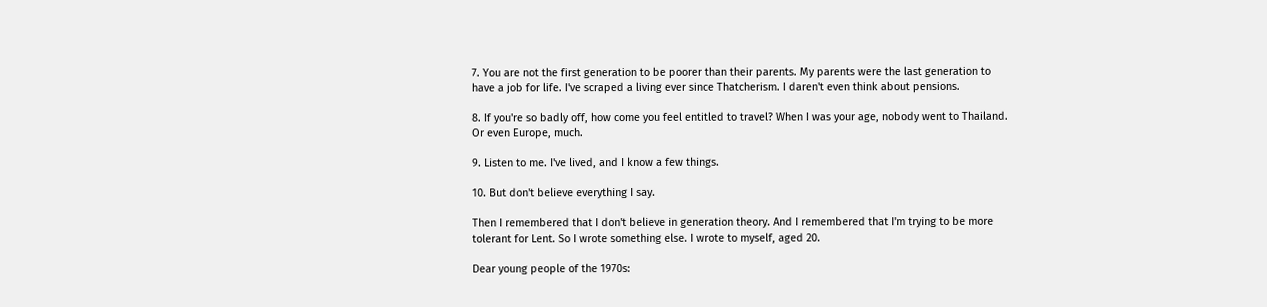7. You are not the first generation to be poorer than their parents. My parents were the last generation to have a job for life. I've scraped a living ever since Thatcherism. I daren't even think about pensions.

8. If you're so badly off, how come you feel entitled to travel? When I was your age, nobody went to Thailand. Or even Europe, much.

9. Listen to me. I've lived, and I know a few things.

10. But don't believe everything I say.

Then I remembered that I don't believe in generation theory. And I remembered that I'm trying to be more tolerant for Lent. So I wrote something else. I wrote to myself, aged 20.

Dear young people of the 1970s: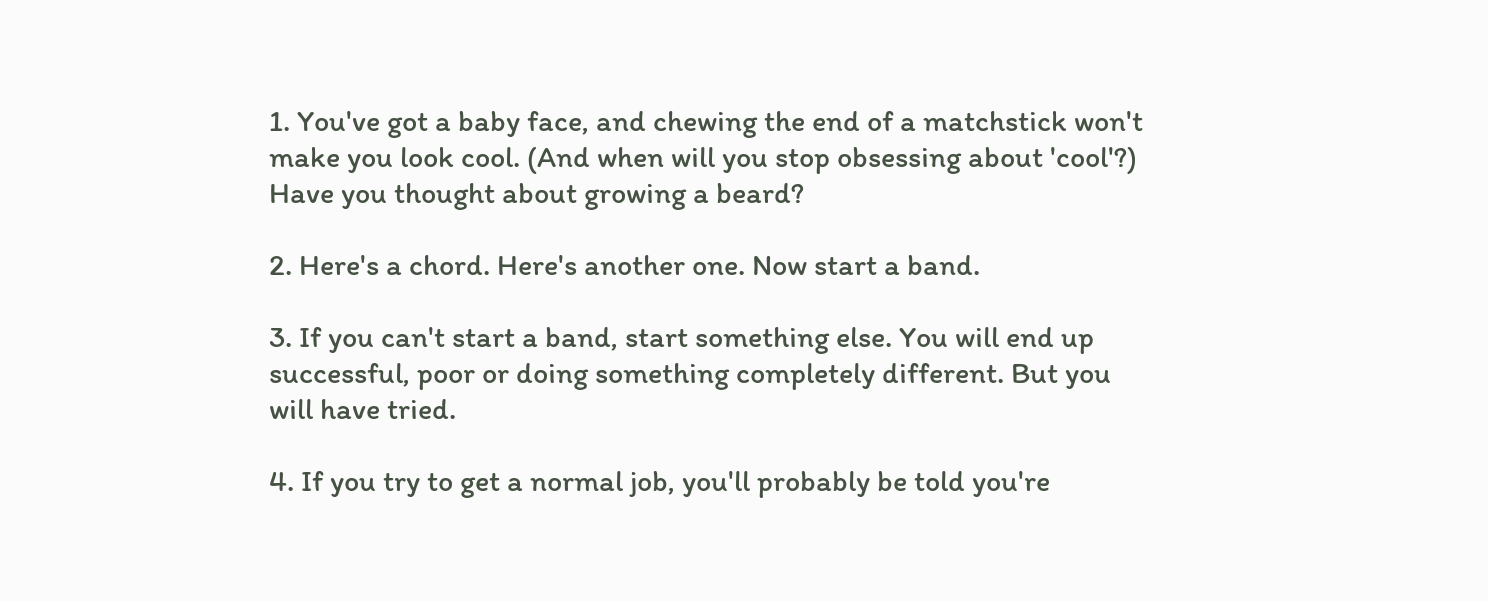1. You've got a baby face, and chewing the end of a matchstick won't make you look cool. (And when will you stop obsessing about 'cool'?) Have you thought about growing a beard?

2. Here's a chord. Here's another one. Now start a band.

3. If you can't start a band, start something else. You will end up successful, poor or doing something completely different. But you will have tried.

4. If you try to get a normal job, you'll probably be told you're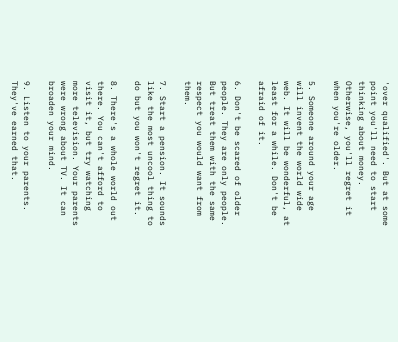'over qualified'. But at some point you'll need to start thinking about money. Otherwise, you'll regret it when you're older.

5. Someone around your age will invent the world wide web. It will be wonderful, at least for a while. Don't be afraid of it.

6. Don't be scared of older people. They are only people. But treat them with the same respect you would want from them.

7. Start a pension. It sounds like the most uncool thing to do but you won't regret it.

8. There's a whole world out there. You can't afford to visit it, but try watching more television. Your parents were wrong about TV. It can broaden your mind.

9. Listen to your parents. They've earned that.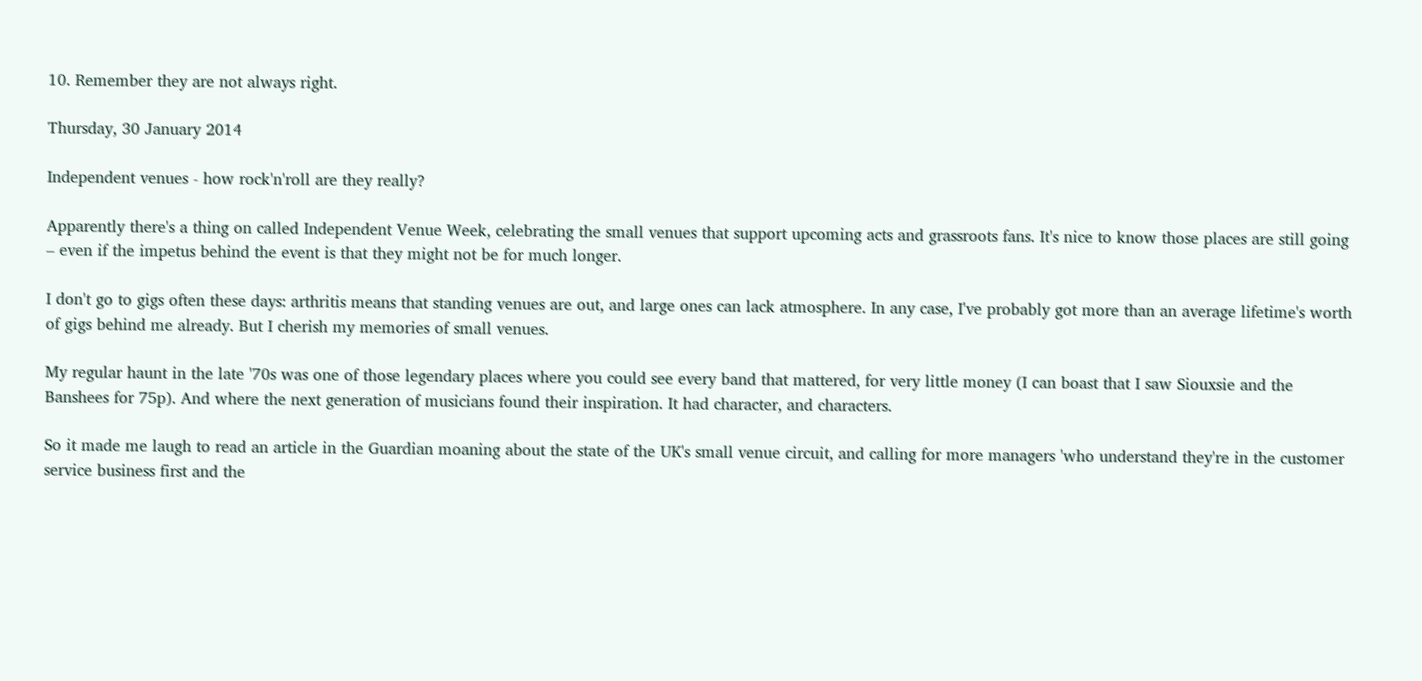10. Remember they are not always right.

Thursday, 30 January 2014

Independent venues - how rock'n'roll are they really?

Apparently there's a thing on called Independent Venue Week, celebrating the small venues that support upcoming acts and grassroots fans. It's nice to know those places are still going – even if the impetus behind the event is that they might not be for much longer.

I don't go to gigs often these days: arthritis means that standing venues are out, and large ones can lack atmosphere. In any case, I've probably got more than an average lifetime's worth of gigs behind me already. But I cherish my memories of small venues.

My regular haunt in the late '70s was one of those legendary places where you could see every band that mattered, for very little money (I can boast that I saw Siouxsie and the Banshees for 75p). And where the next generation of musicians found their inspiration. It had character, and characters.

So it made me laugh to read an article in the Guardian moaning about the state of the UK's small venue circuit, and calling for more managers 'who understand they're in the customer service business first and the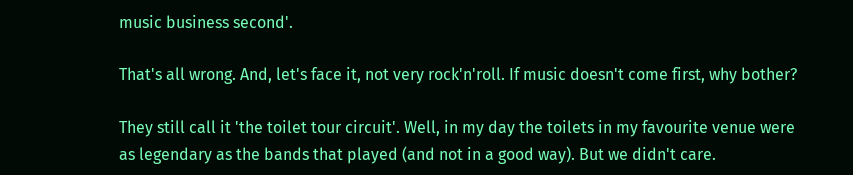music business second'.

That's all wrong. And, let's face it, not very rock'n'roll. If music doesn't come first, why bother?

They still call it 'the toilet tour circuit'. Well, in my day the toilets in my favourite venue were as legendary as the bands that played (and not in a good way). But we didn't care.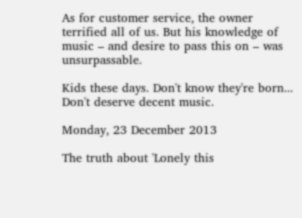As for customer service, the owner terrified all of us. But his knowledge of music – and desire to pass this on – was unsurpassable.

Kids these days. Don't know they're born... Don't deserve decent music.

Monday, 23 December 2013

The truth about 'Lonely this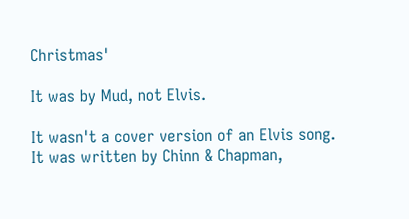Christmas'

It was by Mud, not Elvis.

It wasn't a cover version of an Elvis song. It was written by Chinn & Chapman,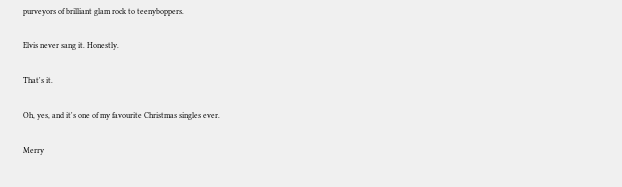purveyors of brilliant glam rock to teenyboppers.

Elvis never sang it. Honestly.

That's it.

Oh, yes, and it's one of my favourite Christmas singles ever.

Merry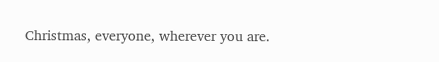Christmas, everyone, wherever you are.